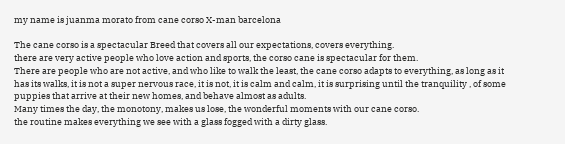my name is juanma morato from cane corso X-man barcelona

The cane corso is a spectacular Breed that covers all our expectations, covers everything.
there are very active people who love action and sports, the corso cane is spectacular for them.
There are people who are not active, and who like to walk the least, the cane corso adapts to everything, as long as it has its walks, it is not a super nervous race, it is not, it is calm and calm, it is surprising until the tranquility , of some puppies that arrive at their new homes, and behave almost as adults.
Many times the day, the monotony, makes us lose, the wonderful moments with our cane corso.
the routine makes everything we see with a glass fogged with a dirty glass.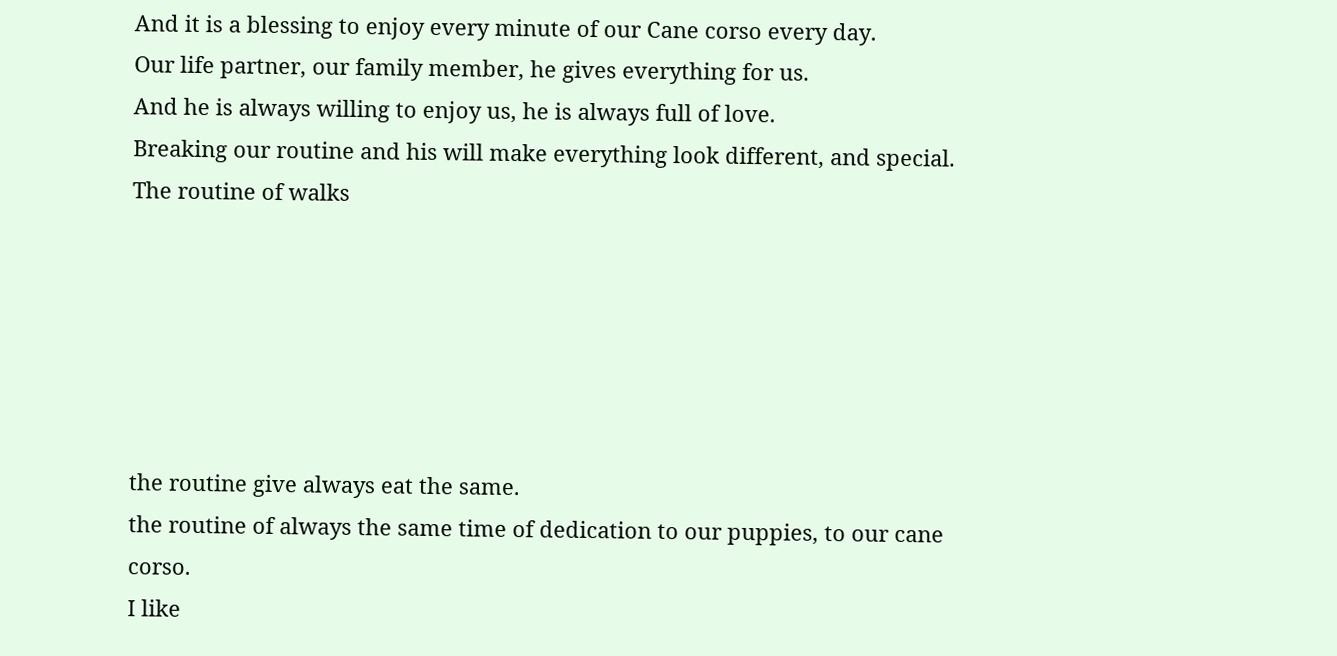And it is a blessing to enjoy every minute of our Cane corso every day.
Our life partner, our family member, he gives everything for us.
And he is always willing to enjoy us, he is always full of love.
Breaking our routine and his will make everything look different, and special.
The routine of walks






the routine give always eat the same.
the routine of always the same time of dedication to our puppies, to our cane corso.
I like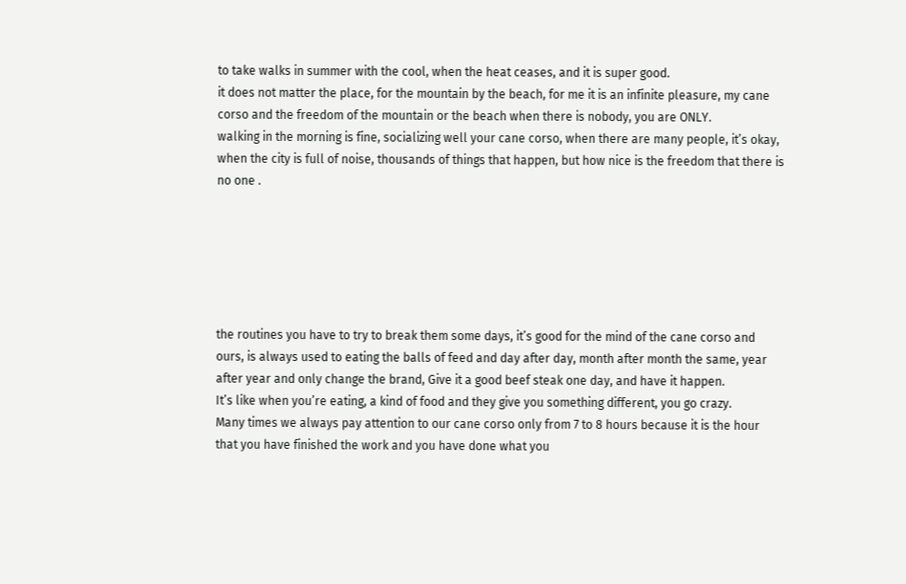to take walks in summer with the cool, when the heat ceases, and it is super good.
it does not matter the place, for the mountain by the beach, for me it is an infinite pleasure, my cane corso and the freedom of the mountain or the beach when there is nobody, you are ONLY.
walking in the morning is fine, socializing well your cane corso, when there are many people, it’s okay, when the city is full of noise, thousands of things that happen, but how nice is the freedom that there is no one .






the routines you have to try to break them some days, it’s good for the mind of the cane corso and ours, is always used to eating the balls of feed and day after day, month after month the same, year after year and only change the brand, Give it a good beef steak one day, and have it happen.
It’s like when you’re eating, a kind of food and they give you something different, you go crazy.
Many times we always pay attention to our cane corso only from 7 to 8 hours because it is the hour that you have finished the work and you have done what you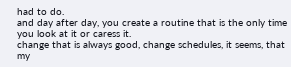had to do.
and day after day, you create a routine that is the only time you look at it or caress it.
change that is always good, change schedules, it seems, that my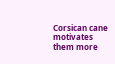Corsican cane motivates them more